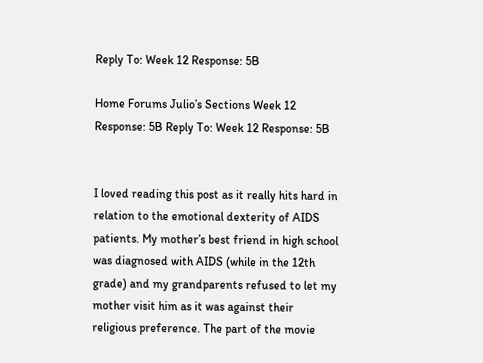Reply To: Week 12 Response: 5B

Home Forums Julio’s Sections Week 12 Response: 5B Reply To: Week 12 Response: 5B


I loved reading this post as it really hits hard in relation to the emotional dexterity of AIDS patients. My mother’s best friend in high school was diagnosed with AIDS (while in the 12th grade) and my grandparents refused to let my mother visit him as it was against their religious preference. The part of the movie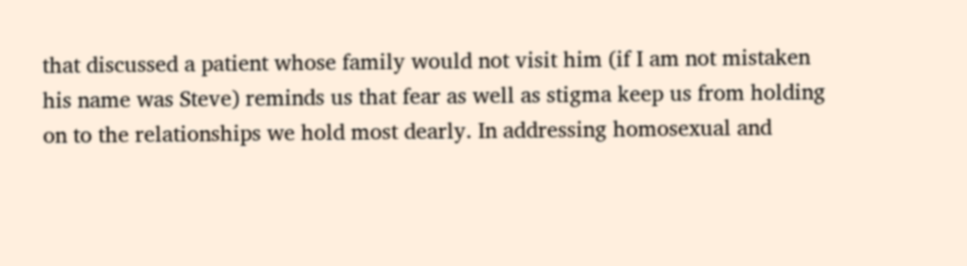that discussed a patient whose family would not visit him (if I am not mistaken his name was Steve) reminds us that fear as well as stigma keep us from holding on to the relationships we hold most dearly. In addressing homosexual and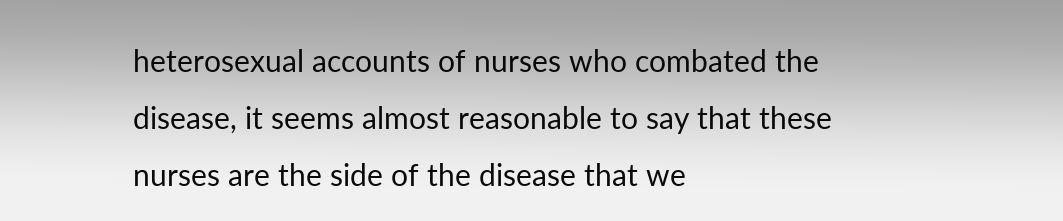heterosexual accounts of nurses who combated the disease, it seems almost reasonable to say that these nurses are the side of the disease that we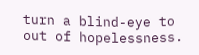turn a blind-eye to out of hopelessness.